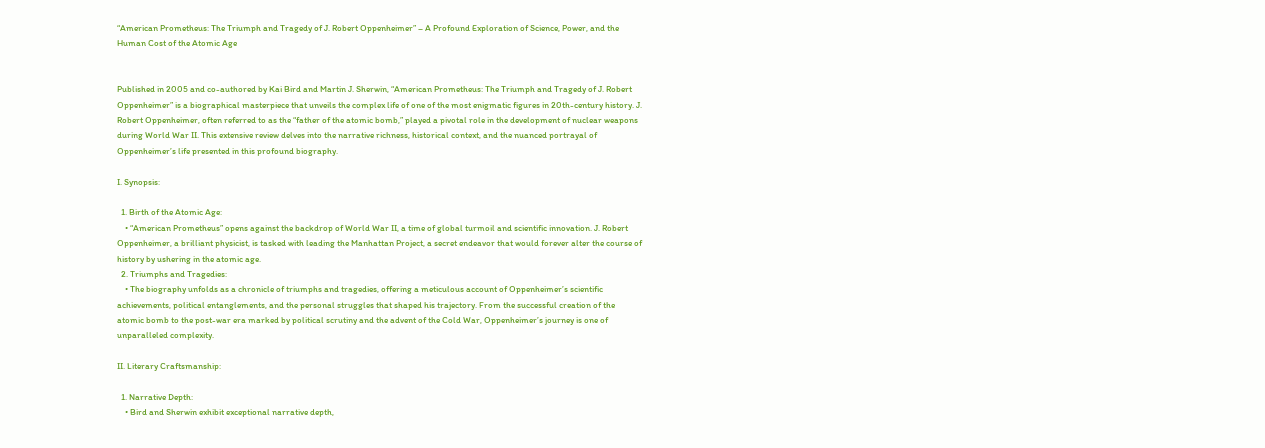“American Prometheus: The Triumph and Tragedy of J. Robert Oppenheimer” – A Profound Exploration of Science, Power, and the Human Cost of the Atomic Age


Published in 2005 and co-authored by Kai Bird and Martin J. Sherwin, “American Prometheus: The Triumph and Tragedy of J. Robert Oppenheimer” is a biographical masterpiece that unveils the complex life of one of the most enigmatic figures in 20th-century history. J. Robert Oppenheimer, often referred to as the “father of the atomic bomb,” played a pivotal role in the development of nuclear weapons during World War II. This extensive review delves into the narrative richness, historical context, and the nuanced portrayal of Oppenheimer’s life presented in this profound biography.

I. Synopsis:

  1. Birth of the Atomic Age:
    • “American Prometheus” opens against the backdrop of World War II, a time of global turmoil and scientific innovation. J. Robert Oppenheimer, a brilliant physicist, is tasked with leading the Manhattan Project, a secret endeavor that would forever alter the course of history by ushering in the atomic age.
  2. Triumphs and Tragedies:
    • The biography unfolds as a chronicle of triumphs and tragedies, offering a meticulous account of Oppenheimer’s scientific achievements, political entanglements, and the personal struggles that shaped his trajectory. From the successful creation of the atomic bomb to the post-war era marked by political scrutiny and the advent of the Cold War, Oppenheimer’s journey is one of unparalleled complexity.

II. Literary Craftsmanship:

  1. Narrative Depth:
    • Bird and Sherwin exhibit exceptional narrative depth,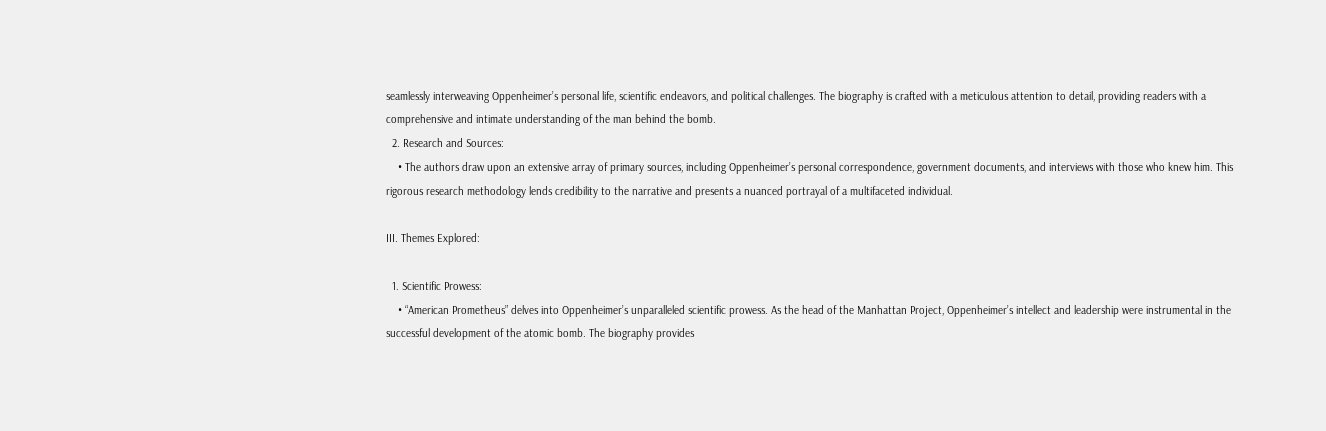seamlessly interweaving Oppenheimer’s personal life, scientific endeavors, and political challenges. The biography is crafted with a meticulous attention to detail, providing readers with a comprehensive and intimate understanding of the man behind the bomb.
  2. Research and Sources:
    • The authors draw upon an extensive array of primary sources, including Oppenheimer’s personal correspondence, government documents, and interviews with those who knew him. This rigorous research methodology lends credibility to the narrative and presents a nuanced portrayal of a multifaceted individual.

III. Themes Explored:

  1. Scientific Prowess:
    • “American Prometheus” delves into Oppenheimer’s unparalleled scientific prowess. As the head of the Manhattan Project, Oppenheimer’s intellect and leadership were instrumental in the successful development of the atomic bomb. The biography provides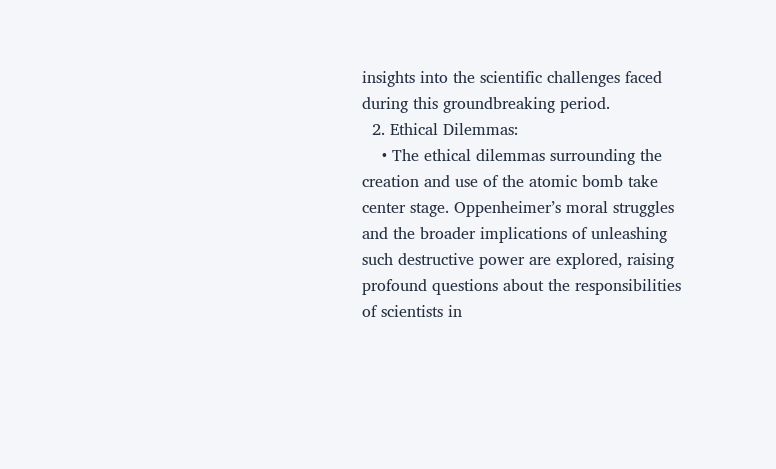insights into the scientific challenges faced during this groundbreaking period.
  2. Ethical Dilemmas:
    • The ethical dilemmas surrounding the creation and use of the atomic bomb take center stage. Oppenheimer’s moral struggles and the broader implications of unleashing such destructive power are explored, raising profound questions about the responsibilities of scientists in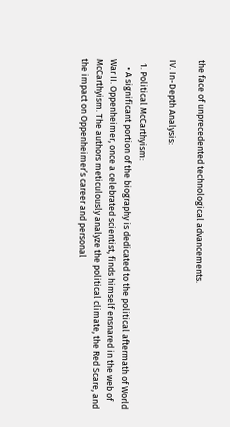the face of unprecedented technological advancements.

IV. In-Depth Analysis:

  1. Political McCarthyism:
    • A significant portion of the biography is dedicated to the political aftermath of World War II. Oppenheimer, once a celebrated scientist, finds himself ensnared in the web of McCarthyism. The authors meticulously analyze the political climate, the Red Scare, and the impact on Oppenheimer’s career and personal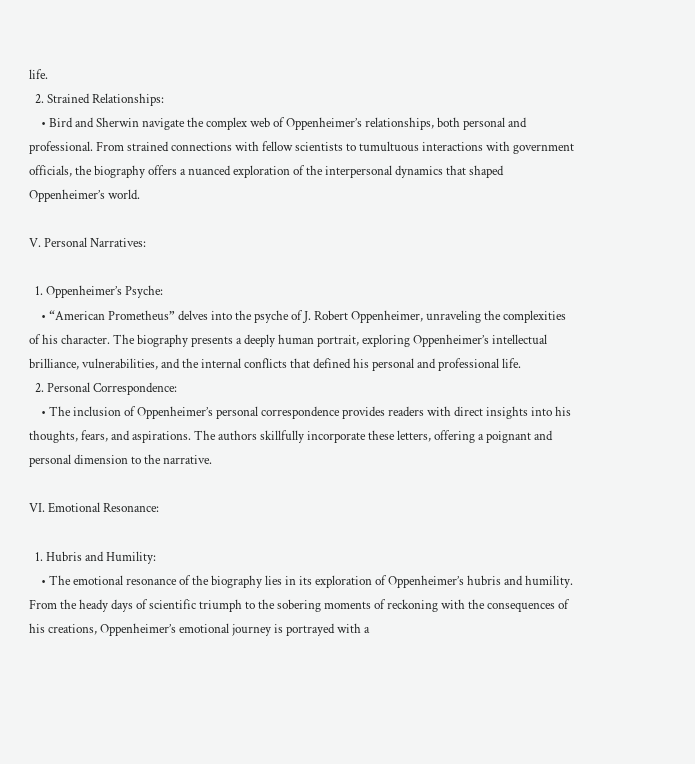life.
  2. Strained Relationships:
    • Bird and Sherwin navigate the complex web of Oppenheimer’s relationships, both personal and professional. From strained connections with fellow scientists to tumultuous interactions with government officials, the biography offers a nuanced exploration of the interpersonal dynamics that shaped Oppenheimer’s world.

V. Personal Narratives:

  1. Oppenheimer’s Psyche:
    • “American Prometheus” delves into the psyche of J. Robert Oppenheimer, unraveling the complexities of his character. The biography presents a deeply human portrait, exploring Oppenheimer’s intellectual brilliance, vulnerabilities, and the internal conflicts that defined his personal and professional life.
  2. Personal Correspondence:
    • The inclusion of Oppenheimer’s personal correspondence provides readers with direct insights into his thoughts, fears, and aspirations. The authors skillfully incorporate these letters, offering a poignant and personal dimension to the narrative.

VI. Emotional Resonance:

  1. Hubris and Humility:
    • The emotional resonance of the biography lies in its exploration of Oppenheimer’s hubris and humility. From the heady days of scientific triumph to the sobering moments of reckoning with the consequences of his creations, Oppenheimer’s emotional journey is portrayed with a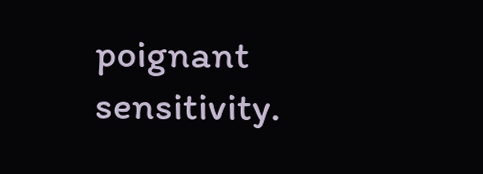poignant sensitivity.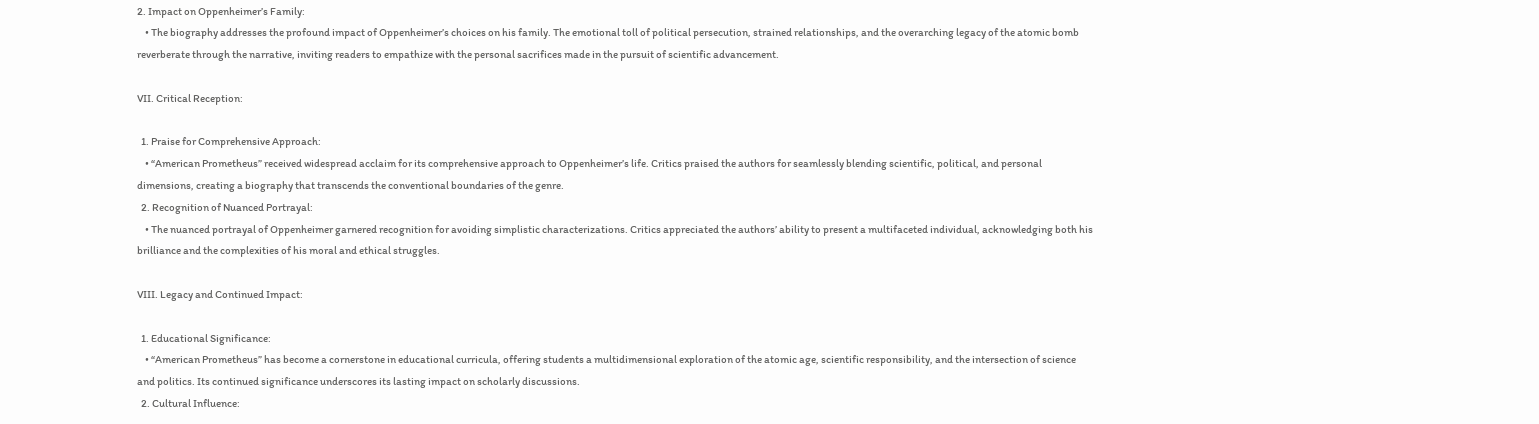2. Impact on Oppenheimer’s Family:
    • The biography addresses the profound impact of Oppenheimer’s choices on his family. The emotional toll of political persecution, strained relationships, and the overarching legacy of the atomic bomb reverberate through the narrative, inviting readers to empathize with the personal sacrifices made in the pursuit of scientific advancement.

VII. Critical Reception:

  1. Praise for Comprehensive Approach:
    • “American Prometheus” received widespread acclaim for its comprehensive approach to Oppenheimer’s life. Critics praised the authors for seamlessly blending scientific, political, and personal dimensions, creating a biography that transcends the conventional boundaries of the genre.
  2. Recognition of Nuanced Portrayal:
    • The nuanced portrayal of Oppenheimer garnered recognition for avoiding simplistic characterizations. Critics appreciated the authors’ ability to present a multifaceted individual, acknowledging both his brilliance and the complexities of his moral and ethical struggles.

VIII. Legacy and Continued Impact:

  1. Educational Significance:
    • “American Prometheus” has become a cornerstone in educational curricula, offering students a multidimensional exploration of the atomic age, scientific responsibility, and the intersection of science and politics. Its continued significance underscores its lasting impact on scholarly discussions.
  2. Cultural Influence: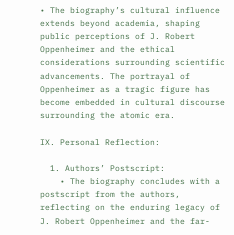• The biography’s cultural influence extends beyond academia, shaping public perceptions of J. Robert Oppenheimer and the ethical considerations surrounding scientific advancements. The portrayal of Oppenheimer as a tragic figure has become embedded in cultural discourse surrounding the atomic era.

IX. Personal Reflection:

  1. Authors’ Postscript:
    • The biography concludes with a postscript from the authors, reflecting on the enduring legacy of J. Robert Oppenheimer and the far-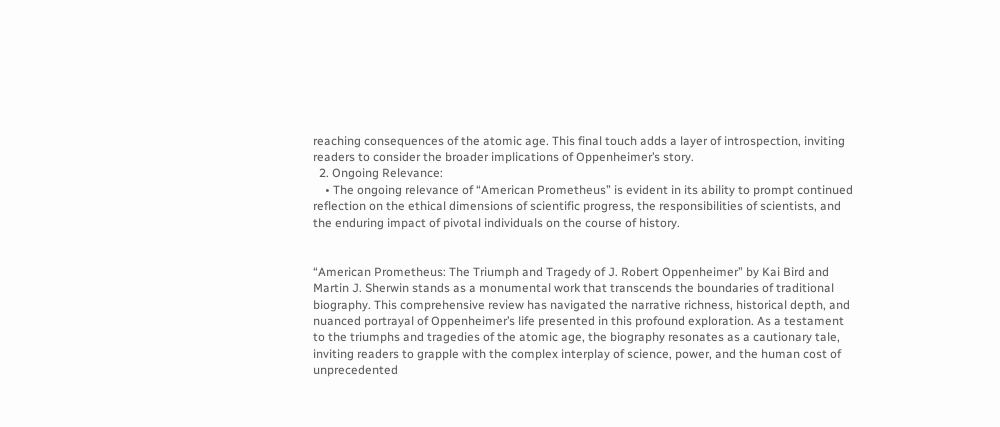reaching consequences of the atomic age. This final touch adds a layer of introspection, inviting readers to consider the broader implications of Oppenheimer’s story.
  2. Ongoing Relevance:
    • The ongoing relevance of “American Prometheus” is evident in its ability to prompt continued reflection on the ethical dimensions of scientific progress, the responsibilities of scientists, and the enduring impact of pivotal individuals on the course of history.


“American Prometheus: The Triumph and Tragedy of J. Robert Oppenheimer” by Kai Bird and Martin J. Sherwin stands as a monumental work that transcends the boundaries of traditional biography. This comprehensive review has navigated the narrative richness, historical depth, and nuanced portrayal of Oppenheimer’s life presented in this profound exploration. As a testament to the triumphs and tragedies of the atomic age, the biography resonates as a cautionary tale, inviting readers to grapple with the complex interplay of science, power, and the human cost of unprecedented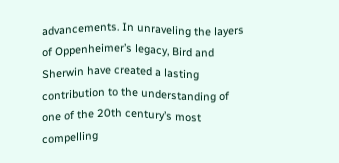advancements. In unraveling the layers of Oppenheimer’s legacy, Bird and Sherwin have created a lasting contribution to the understanding of one of the 20th century’s most compelling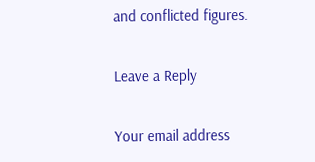and conflicted figures.

Leave a Reply

Your email address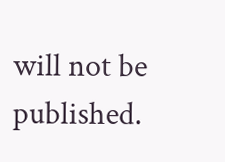will not be published.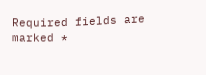Required fields are marked *